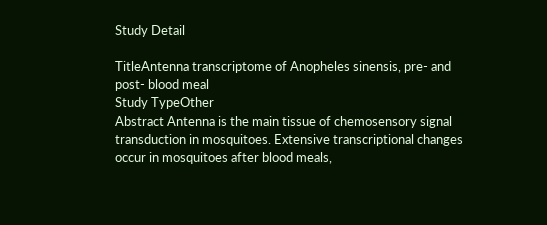Study Detail

TitleAntenna transcriptome of Anopheles sinensis, pre- and post- blood meal
Study TypeOther
Abstract Antenna is the main tissue of chemosensory signal transduction in mosquitoes. Extensive transcriptional changes occur in mosquitoes after blood meals,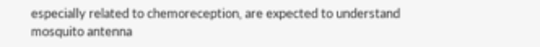especially related to chemoreception, are expected to understand mosquito antenna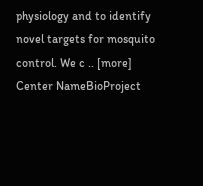physiology and to identify novel targets for mosquito control. We c .. [more]
Center NameBioProject